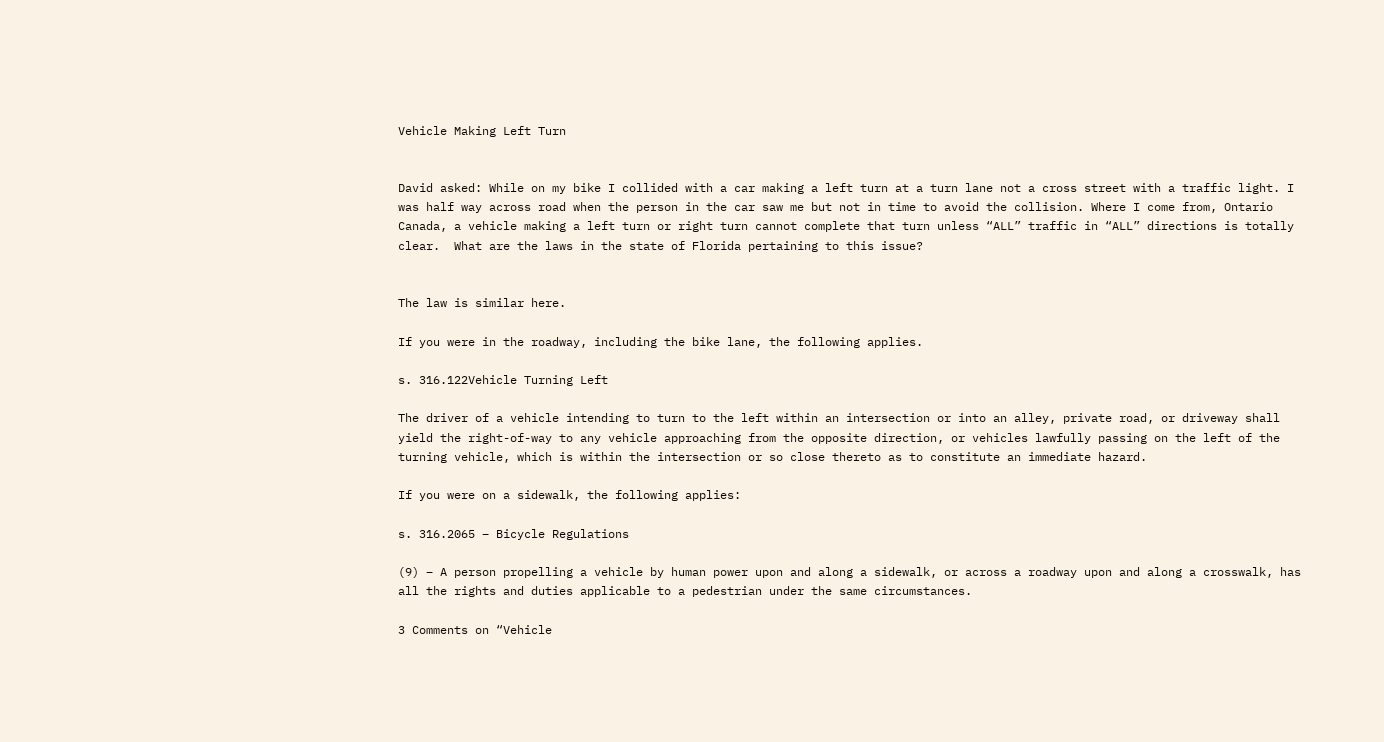Vehicle Making Left Turn


David asked: While on my bike I collided with a car making a left turn at a turn lane not a cross street with a traffic light. I was half way across road when the person in the car saw me but not in time to avoid the collision. Where I come from, Ontario Canada, a vehicle making a left turn or right turn cannot complete that turn unless “ALL” traffic in “ALL” directions is totally clear.  What are the laws in the state of Florida pertaining to this issue?


The law is similar here.

If you were in the roadway, including the bike lane, the following applies.

s. 316.122Vehicle Turning Left

The driver of a vehicle intending to turn to the left within an intersection or into an alley, private road, or driveway shall yield the right-of-way to any vehicle approaching from the opposite direction, or vehicles lawfully passing on the left of the turning vehicle, which is within the intersection or so close thereto as to constitute an immediate hazard.

If you were on a sidewalk, the following applies:

s. 316.2065 – Bicycle Regulations

(9) – A person propelling a vehicle by human power upon and along a sidewalk, or across a roadway upon and along a crosswalk, has all the rights and duties applicable to a pedestrian under the same circumstances.

3 Comments on “Vehicle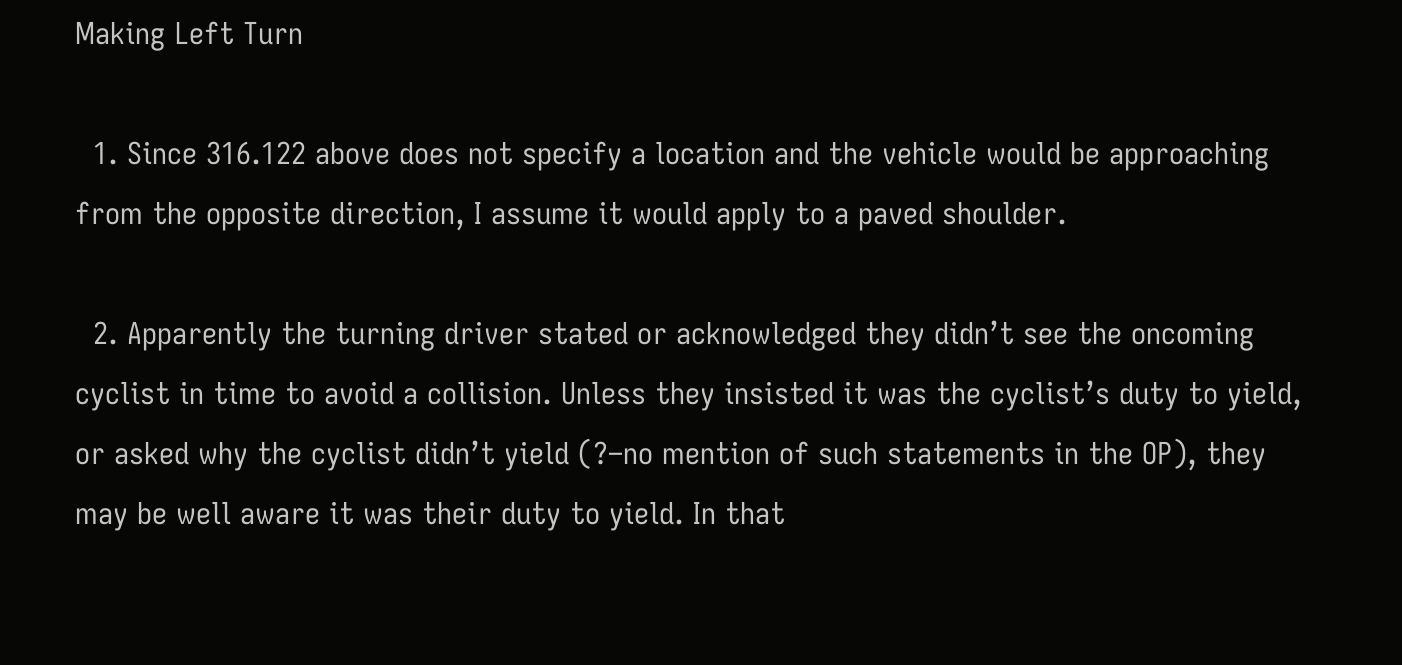Making Left Turn

  1. Since 316.122 above does not specify a location and the vehicle would be approaching from the opposite direction, I assume it would apply to a paved shoulder.

  2. Apparently the turning driver stated or acknowledged they didn’t see the oncoming cyclist in time to avoid a collision. Unless they insisted it was the cyclist’s duty to yield, or asked why the cyclist didn’t yield (?–no mention of such statements in the OP), they may be well aware it was their duty to yield. In that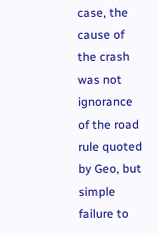case, the cause of the crash was not ignorance of the road rule quoted by Geo, but simple failure to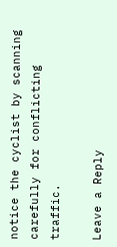notice the cyclist by scanning carefully for conflicting traffic.

Leave a Reply